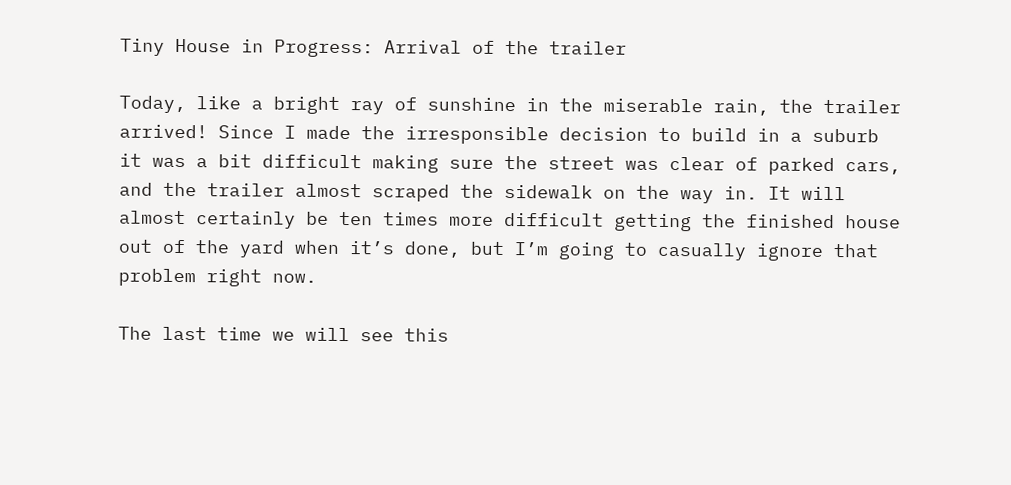Tiny House in Progress: Arrival of the trailer

Today, like a bright ray of sunshine in the miserable rain, the trailer arrived! Since I made the irresponsible decision to build in a suburb it was a bit difficult making sure the street was clear of parked cars, and the trailer almost scraped the sidewalk on the way in. It will almost certainly be ten times more difficult getting the finished house out of the yard when it’s done, but I’m going to casually ignore that problem right now.

The last time we will see this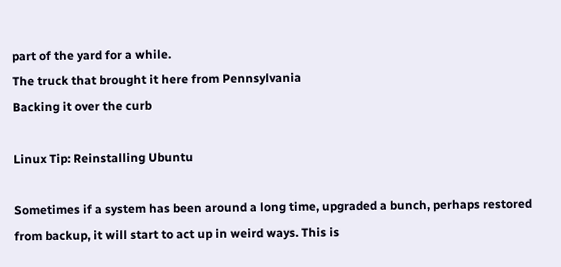part of the yard for a while.
The truck that brought it here from Pennsylvania
Backing it over the curb

Linux Tip: Reinstalling Ubuntu

Sometimes if a system has been around a long time, upgraded a bunch, perhaps restored from backup, it will start to act up in weird ways. This is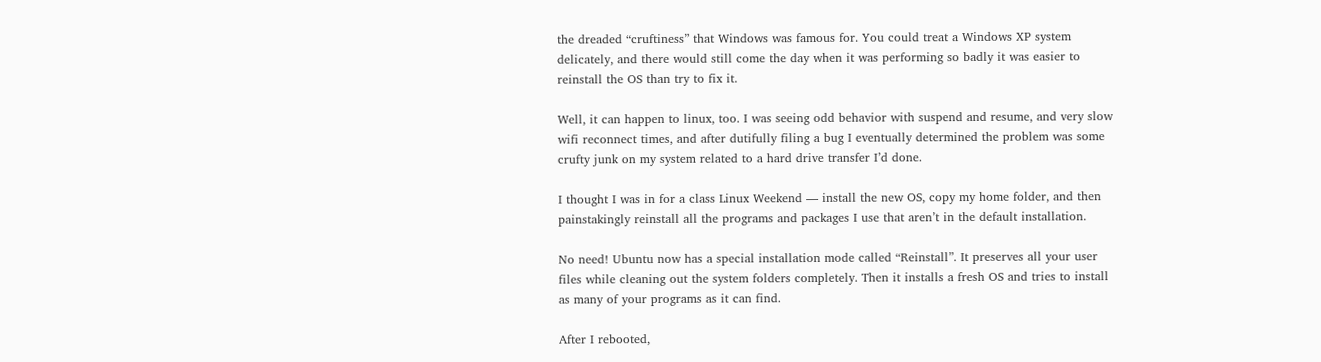the dreaded “cruftiness” that Windows was famous for. You could treat a Windows XP system delicately, and there would still come the day when it was performing so badly it was easier to reinstall the OS than try to fix it.

Well, it can happen to linux, too. I was seeing odd behavior with suspend and resume, and very slow wifi reconnect times, and after dutifully filing a bug I eventually determined the problem was some crufty junk on my system related to a hard drive transfer I’d done.

I thought I was in for a class Linux Weekend — install the new OS, copy my home folder, and then painstakingly reinstall all the programs and packages I use that aren’t in the default installation.

No need! Ubuntu now has a special installation mode called “Reinstall”. It preserves all your user files while cleaning out the system folders completely. Then it installs a fresh OS and tries to install as many of your programs as it can find.

After I rebooted,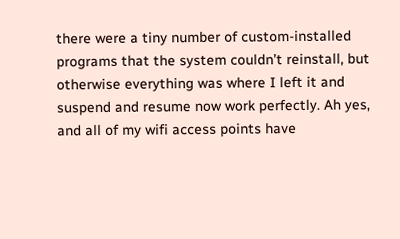there were a tiny number of custom-installed programs that the system couldn’t reinstall, but otherwise everything was where I left it and suspend and resume now work perfectly. Ah yes, and all of my wifi access points have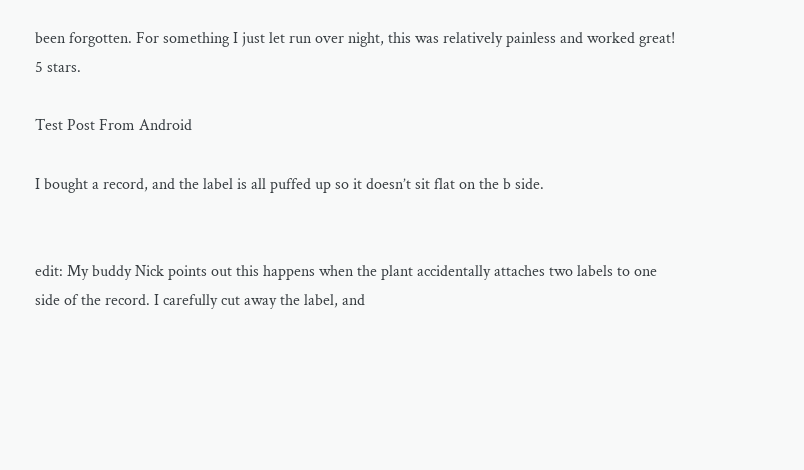been forgotten. For something I just let run over night, this was relatively painless and worked great! 5 stars.

Test Post From Android

I bought a record, and the label is all puffed up so it doesn’t sit flat on the b side.


edit: My buddy Nick points out this happens when the plant accidentally attaches two labels to one side of the record. I carefully cut away the label, and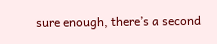sure enough, there’s a second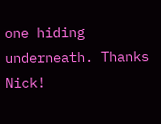one hiding underneath. Thanks Nick!